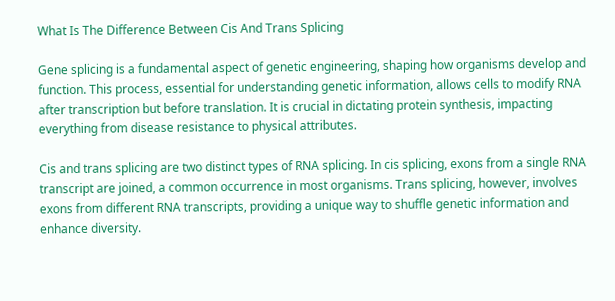What Is The Difference Between Cis And Trans Splicing

Gene splicing is a fundamental aspect of genetic engineering, shaping how organisms develop and function. This process, essential for understanding genetic information, allows cells to modify RNA after transcription but before translation. It is crucial in dictating protein synthesis, impacting everything from disease resistance to physical attributes.

Cis and trans splicing are two distinct types of RNA splicing. In cis splicing, exons from a single RNA transcript are joined, a common occurrence in most organisms. Trans splicing, however, involves exons from different RNA transcripts, providing a unique way to shuffle genetic information and enhance diversity.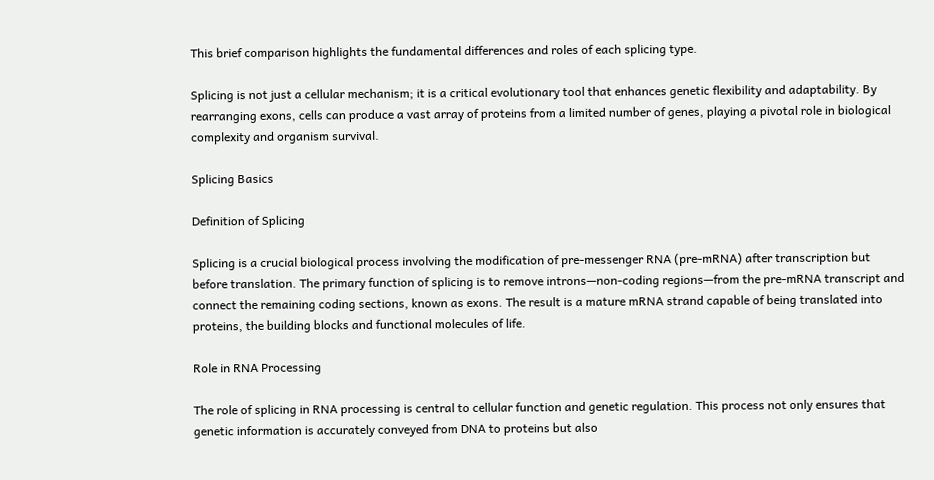This brief comparison highlights the fundamental differences and roles of each splicing type.

Splicing is not just a cellular mechanism; it is a critical evolutionary tool that enhances genetic flexibility and adaptability. By rearranging exons, cells can produce a vast array of proteins from a limited number of genes, playing a pivotal role in biological complexity and organism survival.

Splicing Basics

Definition of Splicing

Splicing is a crucial biological process involving the modification of pre-messenger RNA (pre-mRNA) after transcription but before translation. The primary function of splicing is to remove introns—non-coding regions—from the pre-mRNA transcript and connect the remaining coding sections, known as exons. The result is a mature mRNA strand capable of being translated into proteins, the building blocks and functional molecules of life.

Role in RNA Processing

The role of splicing in RNA processing is central to cellular function and genetic regulation. This process not only ensures that genetic information is accurately conveyed from DNA to proteins but also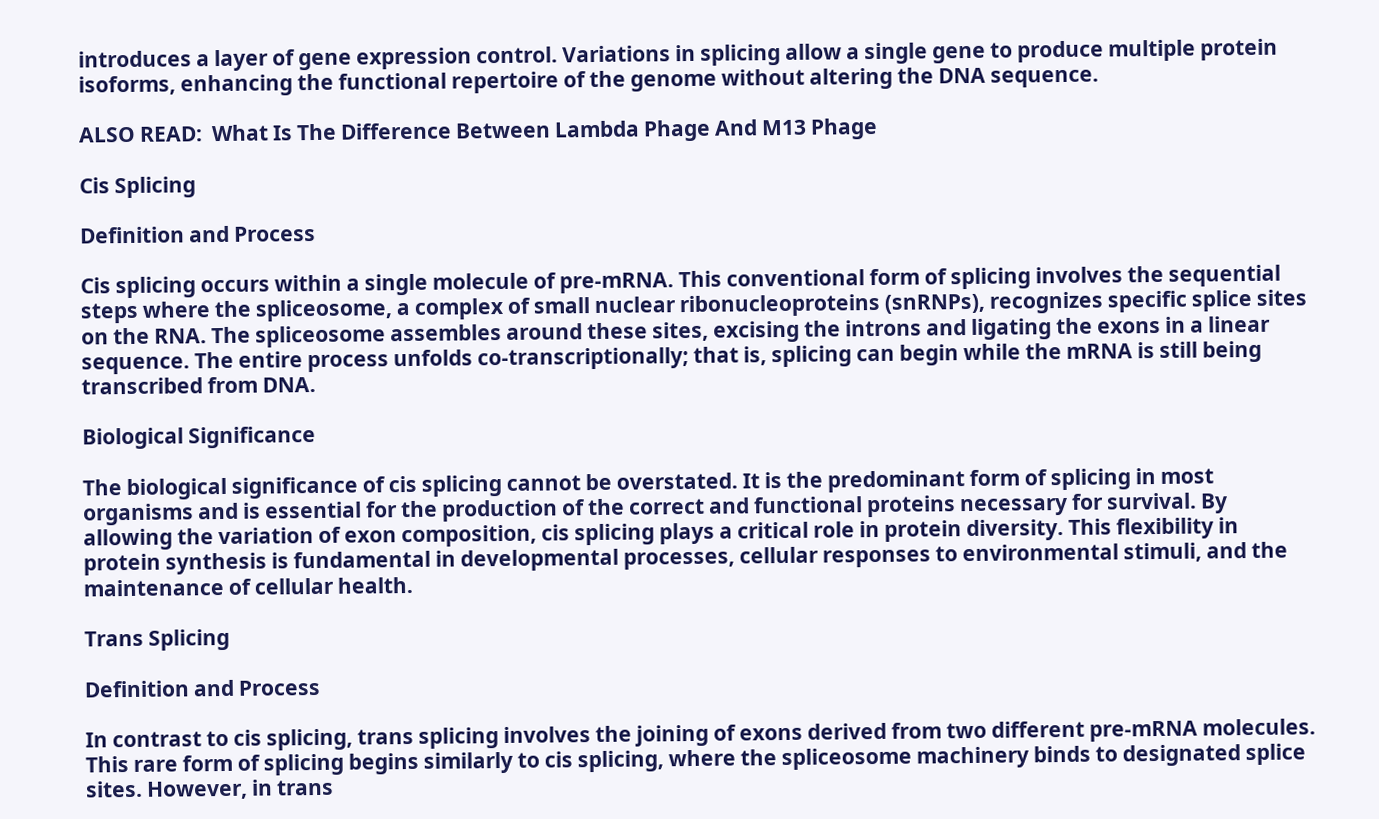introduces a layer of gene expression control. Variations in splicing allow a single gene to produce multiple protein isoforms, enhancing the functional repertoire of the genome without altering the DNA sequence.

ALSO READ:  What Is The Difference Between Lambda Phage And M13 Phage

Cis Splicing

Definition and Process

Cis splicing occurs within a single molecule of pre-mRNA. This conventional form of splicing involves the sequential steps where the spliceosome, a complex of small nuclear ribonucleoproteins (snRNPs), recognizes specific splice sites on the RNA. The spliceosome assembles around these sites, excising the introns and ligating the exons in a linear sequence. The entire process unfolds co-transcriptionally; that is, splicing can begin while the mRNA is still being transcribed from DNA.

Biological Significance

The biological significance of cis splicing cannot be overstated. It is the predominant form of splicing in most organisms and is essential for the production of the correct and functional proteins necessary for survival. By allowing the variation of exon composition, cis splicing plays a critical role in protein diversity. This flexibility in protein synthesis is fundamental in developmental processes, cellular responses to environmental stimuli, and the maintenance of cellular health.

Trans Splicing

Definition and Process

In contrast to cis splicing, trans splicing involves the joining of exons derived from two different pre-mRNA molecules. This rare form of splicing begins similarly to cis splicing, where the spliceosome machinery binds to designated splice sites. However, in trans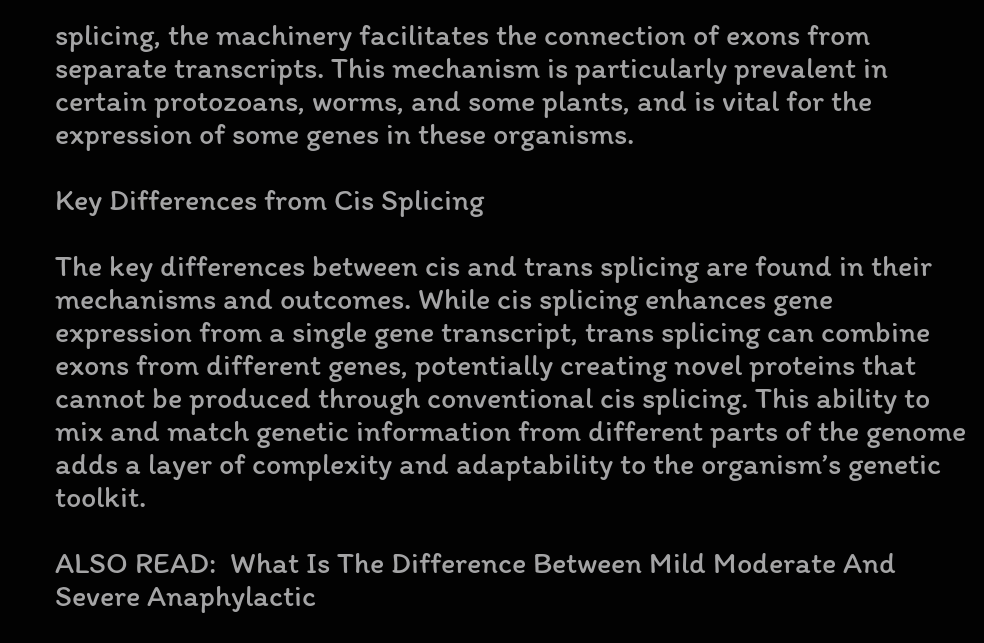splicing, the machinery facilitates the connection of exons from separate transcripts. This mechanism is particularly prevalent in certain protozoans, worms, and some plants, and is vital for the expression of some genes in these organisms.

Key Differences from Cis Splicing

The key differences between cis and trans splicing are found in their mechanisms and outcomes. While cis splicing enhances gene expression from a single gene transcript, trans splicing can combine exons from different genes, potentially creating novel proteins that cannot be produced through conventional cis splicing. This ability to mix and match genetic information from different parts of the genome adds a layer of complexity and adaptability to the organism’s genetic toolkit.

ALSO READ:  What Is The Difference Between Mild Moderate And Severe Anaphylactic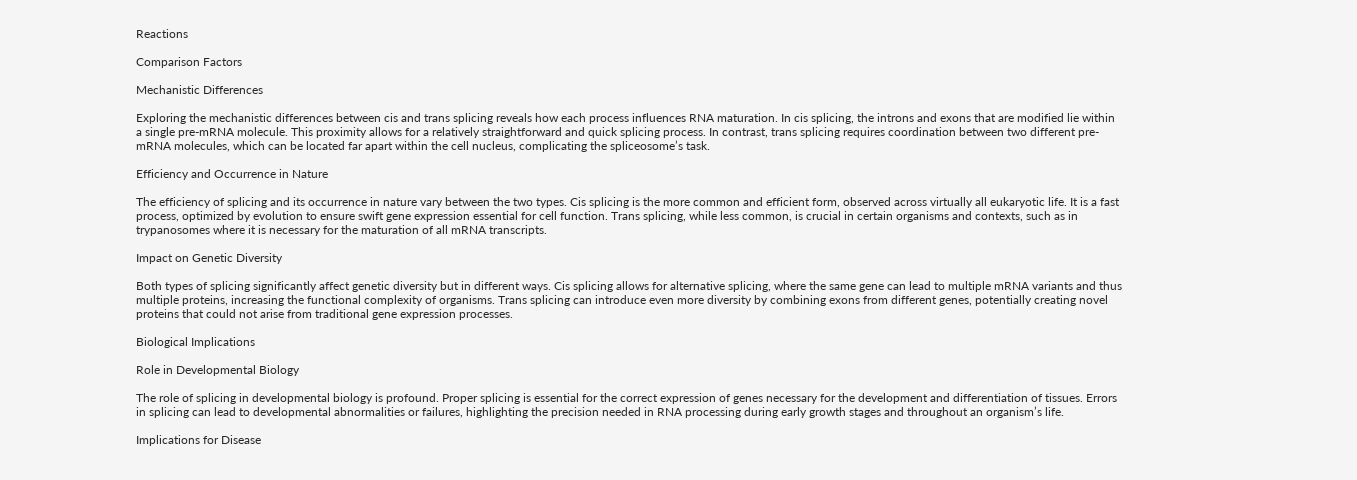Reactions

Comparison Factors

Mechanistic Differences

Exploring the mechanistic differences between cis and trans splicing reveals how each process influences RNA maturation. In cis splicing, the introns and exons that are modified lie within a single pre-mRNA molecule. This proximity allows for a relatively straightforward and quick splicing process. In contrast, trans splicing requires coordination between two different pre-mRNA molecules, which can be located far apart within the cell nucleus, complicating the spliceosome’s task.

Efficiency and Occurrence in Nature

The efficiency of splicing and its occurrence in nature vary between the two types. Cis splicing is the more common and efficient form, observed across virtually all eukaryotic life. It is a fast process, optimized by evolution to ensure swift gene expression essential for cell function. Trans splicing, while less common, is crucial in certain organisms and contexts, such as in trypanosomes where it is necessary for the maturation of all mRNA transcripts.

Impact on Genetic Diversity

Both types of splicing significantly affect genetic diversity but in different ways. Cis splicing allows for alternative splicing, where the same gene can lead to multiple mRNA variants and thus multiple proteins, increasing the functional complexity of organisms. Trans splicing can introduce even more diversity by combining exons from different genes, potentially creating novel proteins that could not arise from traditional gene expression processes.

Biological Implications

Role in Developmental Biology

The role of splicing in developmental biology is profound. Proper splicing is essential for the correct expression of genes necessary for the development and differentiation of tissues. Errors in splicing can lead to developmental abnormalities or failures, highlighting the precision needed in RNA processing during early growth stages and throughout an organism’s life.

Implications for Disease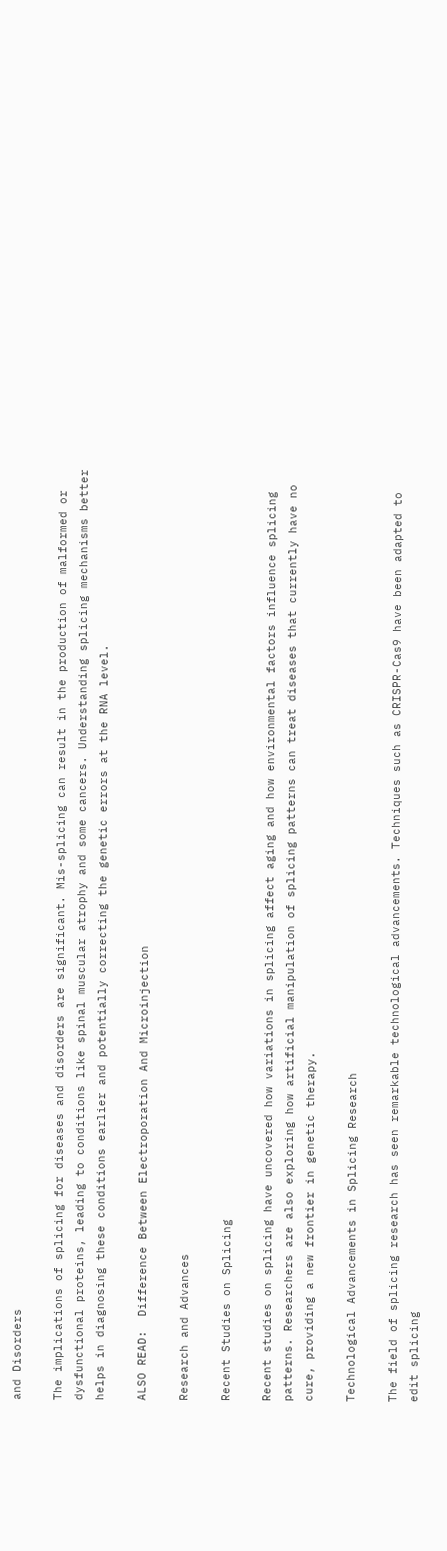and Disorders

The implications of splicing for diseases and disorders are significant. Mis-splicing can result in the production of malformed or dysfunctional proteins, leading to conditions like spinal muscular atrophy and some cancers. Understanding splicing mechanisms better helps in diagnosing these conditions earlier and potentially correcting the genetic errors at the RNA level.

ALSO READ:  Difference Between Electroporation And Microinjection

Research and Advances

Recent Studies on Splicing

Recent studies on splicing have uncovered how variations in splicing affect aging and how environmental factors influence splicing patterns. Researchers are also exploring how artificial manipulation of splicing patterns can treat diseases that currently have no cure, providing a new frontier in genetic therapy.

Technological Advancements in Splicing Research

The field of splicing research has seen remarkable technological advancements. Techniques such as CRISPR-Cas9 have been adapted to edit splicing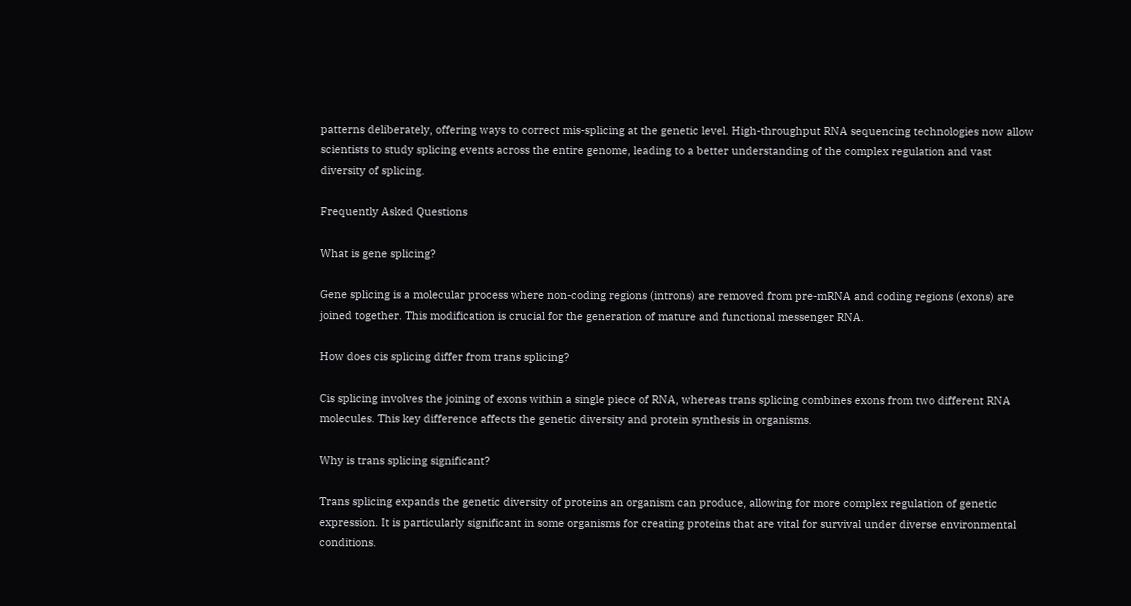patterns deliberately, offering ways to correct mis-splicing at the genetic level. High-throughput RNA sequencing technologies now allow scientists to study splicing events across the entire genome, leading to a better understanding of the complex regulation and vast diversity of splicing.

Frequently Asked Questions

What is gene splicing?

Gene splicing is a molecular process where non-coding regions (introns) are removed from pre-mRNA and coding regions (exons) are joined together. This modification is crucial for the generation of mature and functional messenger RNA.

How does cis splicing differ from trans splicing?

Cis splicing involves the joining of exons within a single piece of RNA, whereas trans splicing combines exons from two different RNA molecules. This key difference affects the genetic diversity and protein synthesis in organisms.

Why is trans splicing significant?

Trans splicing expands the genetic diversity of proteins an organism can produce, allowing for more complex regulation of genetic expression. It is particularly significant in some organisms for creating proteins that are vital for survival under diverse environmental conditions.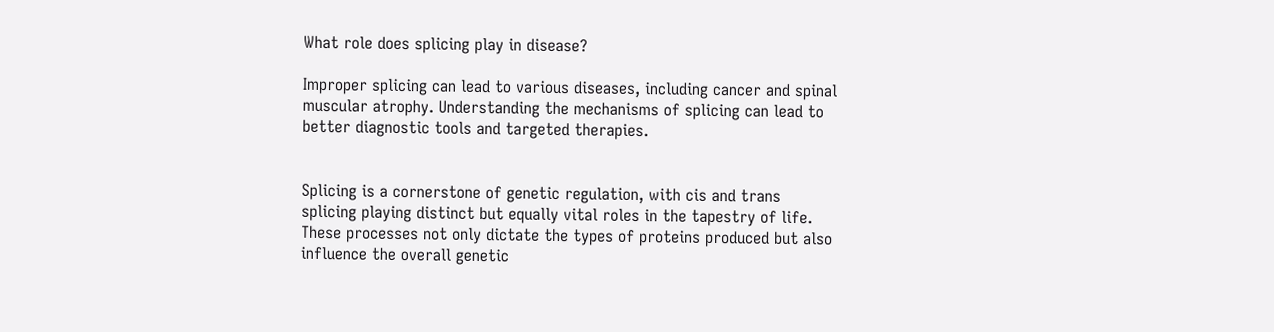What role does splicing play in disease?

Improper splicing can lead to various diseases, including cancer and spinal muscular atrophy. Understanding the mechanisms of splicing can lead to better diagnostic tools and targeted therapies.


Splicing is a cornerstone of genetic regulation, with cis and trans splicing playing distinct but equally vital roles in the tapestry of life. These processes not only dictate the types of proteins produced but also influence the overall genetic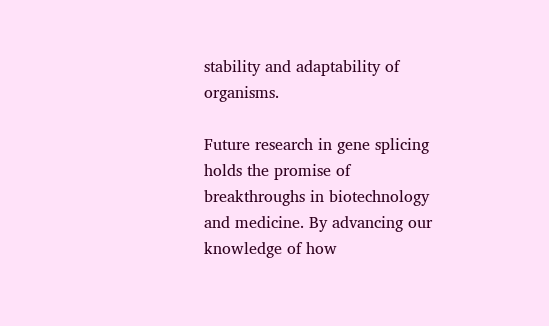stability and adaptability of organisms.

Future research in gene splicing holds the promise of breakthroughs in biotechnology and medicine. By advancing our knowledge of how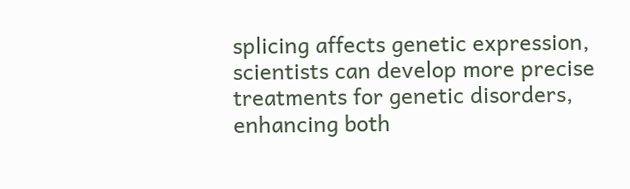splicing affects genetic expression, scientists can develop more precise treatments for genetic disorders, enhancing both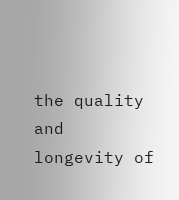the quality and longevity of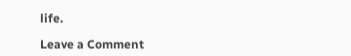life.

Leave a Comment